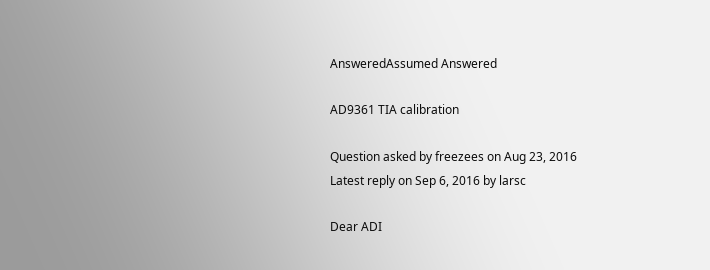AnsweredAssumed Answered

AD9361 TIA calibration

Question asked by freezees on Aug 23, 2016
Latest reply on Sep 6, 2016 by larsc

Dear ADI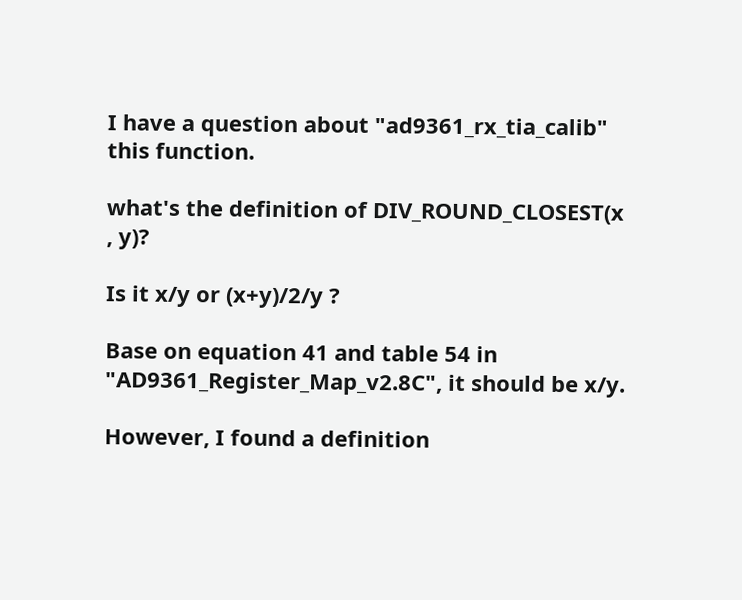I have a question about "ad9361_rx_tia_calib" this function.

what's the definition of DIV_ROUND_CLOSEST(x , y)?

Is it x/y or (x+y)/2/y ?

Base on equation 41 and table 54 in "AD9361_Register_Map_v2.8C", it should be x/y.

However, I found a definition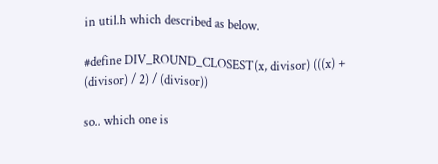in util.h which described as below.

#define DIV_ROUND_CLOSEST(x, divisor) (((x) + (divisor) / 2) / (divisor))

so.. which one is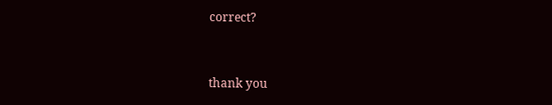correct?


thank you